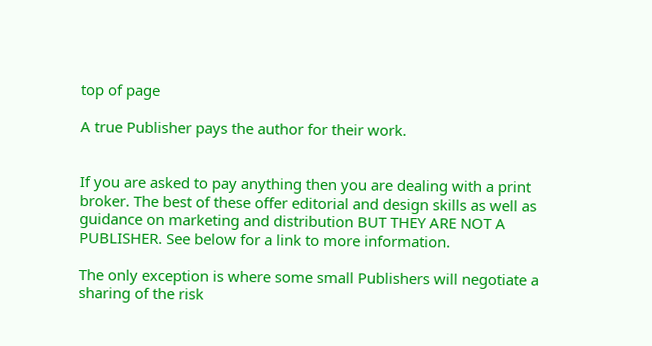top of page

A true Publisher pays the author for their work.


If you are asked to pay anything then you are dealing with a print broker. The best of these offer editorial and design skills as well as guidance on marketing and distribution BUT THEY ARE NOT A PUBLISHER. See below for a link to more information.

The only exception is where some small Publishers will negotiate a sharing of the risk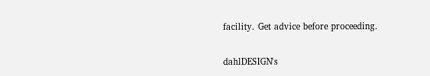facility. Get advice before proceeding.


dahlDESIGN's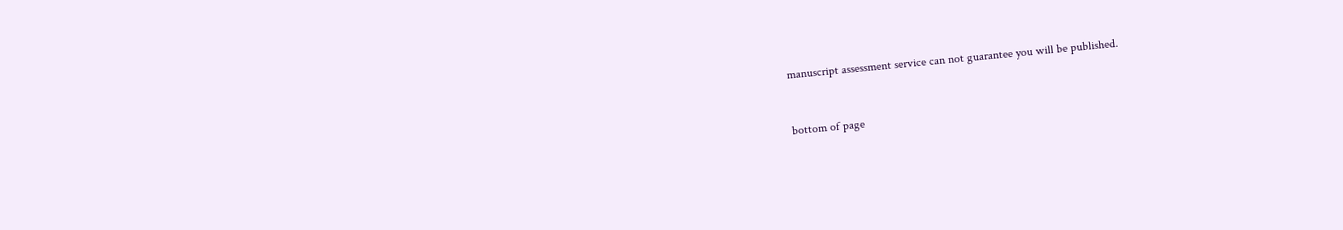manuscript assessment service can not guarantee you will be published.


bottom of page